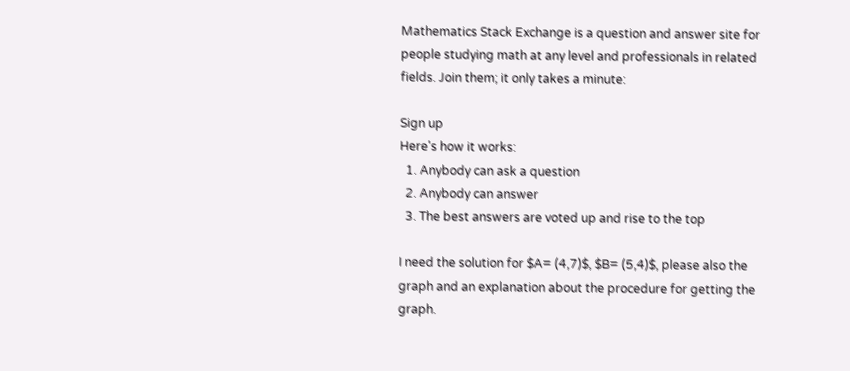Mathematics Stack Exchange is a question and answer site for people studying math at any level and professionals in related fields. Join them; it only takes a minute:

Sign up
Here's how it works:
  1. Anybody can ask a question
  2. Anybody can answer
  3. The best answers are voted up and rise to the top

I need the solution for $A= (4,7)$, $B= (5,4)$, please also the graph and an explanation about the procedure for getting the graph.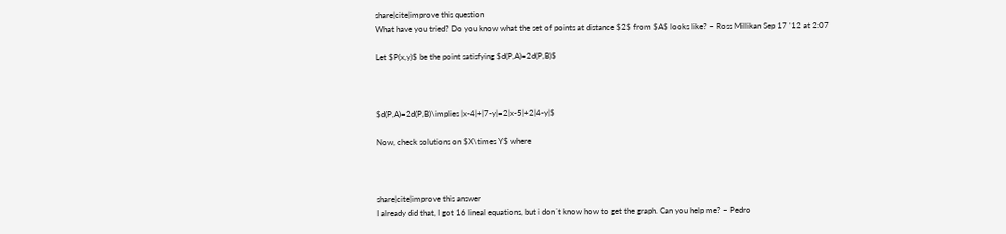share|cite|improve this question
What have you tried? Do you know what the set of points at distance $2$ from $A$ looks like? – Ross Millikan Sep 17 '12 at 2:07

Let $P(x,y)$ be the point satisfying $d(P,A)=2d(P,B)$



$d(P,A)=2d(P,B)\implies |x-4|+|7-y|=2|x-5|+2|4-y|$

Now, check solutions on $X\times Y$ where



share|cite|improve this answer
I already did that, I got 16 lineal equations, but i don´t know how to get the graph. Can you help me? – Pedro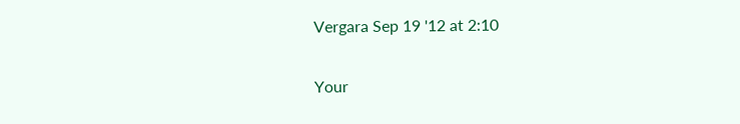Vergara Sep 19 '12 at 2:10

Your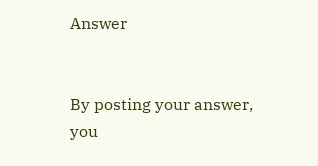Answer


By posting your answer, you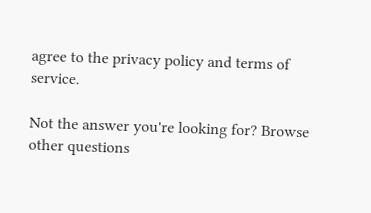agree to the privacy policy and terms of service.

Not the answer you're looking for? Browse other questions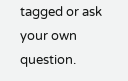tagged or ask your own question.